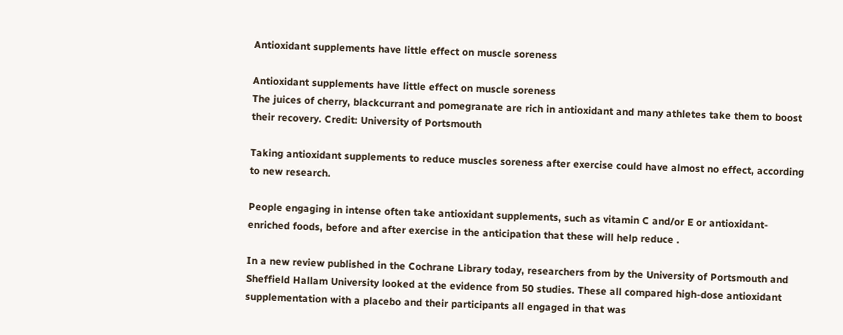Antioxidant supplements have little effect on muscle soreness

Antioxidant supplements have little effect on muscle soreness
The juices of cherry, blackcurrant and pomegranate are rich in antioxidant and many athletes take them to boost their recovery. Credit: University of Portsmouth

Taking antioxidant supplements to reduce muscles soreness after exercise could have almost no effect, according to new research.

People engaging in intense often take antioxidant supplements, such as vitamin C and/or E or antioxidant-enriched foods, before and after exercise in the anticipation that these will help reduce .

In a new review published in the Cochrane Library today, researchers from by the University of Portsmouth and Sheffield Hallam University looked at the evidence from 50 studies. These all compared high-dose antioxidant supplementation with a placebo and their participants all engaged in that was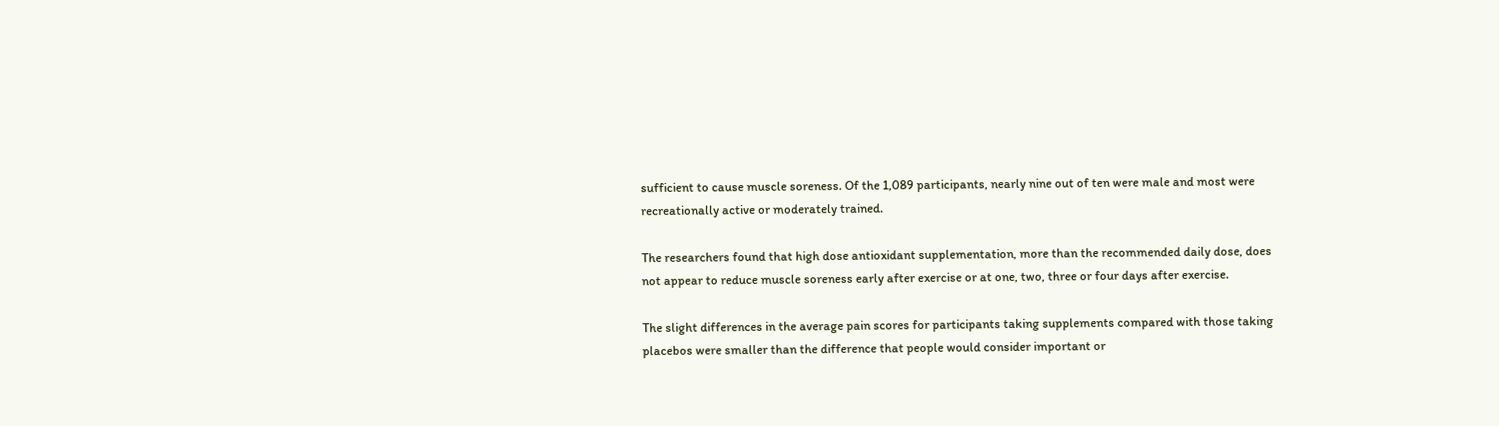sufficient to cause muscle soreness. Of the 1,089 participants, nearly nine out of ten were male and most were recreationally active or moderately trained.

The researchers found that high dose antioxidant supplementation, more than the recommended daily dose, does not appear to reduce muscle soreness early after exercise or at one, two, three or four days after exercise.

The slight differences in the average pain scores for participants taking supplements compared with those taking placebos were smaller than the difference that people would consider important or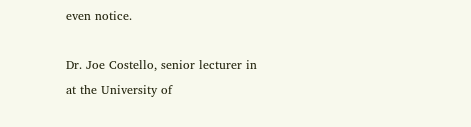even notice.

Dr. Joe Costello, senior lecturer in at the University of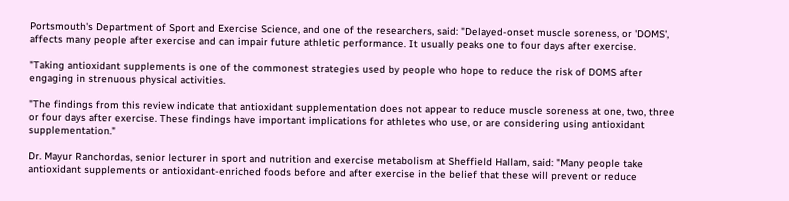Portsmouth's Department of Sport and Exercise Science, and one of the researchers, said: "Delayed-onset muscle soreness, or 'DOMS', affects many people after exercise and can impair future athletic performance. It usually peaks one to four days after exercise.

"Taking antioxidant supplements is one of the commonest strategies used by people who hope to reduce the risk of DOMS after engaging in strenuous physical activities.

"The findings from this review indicate that antioxidant supplementation does not appear to reduce muscle soreness at one, two, three or four days after exercise. These findings have important implications for athletes who use, or are considering using antioxidant supplementation."

Dr. Mayur Ranchordas, senior lecturer in sport and nutrition and exercise metabolism at Sheffield Hallam, said: "Many people take antioxidant supplements or antioxidant-enriched foods before and after exercise in the belief that these will prevent or reduce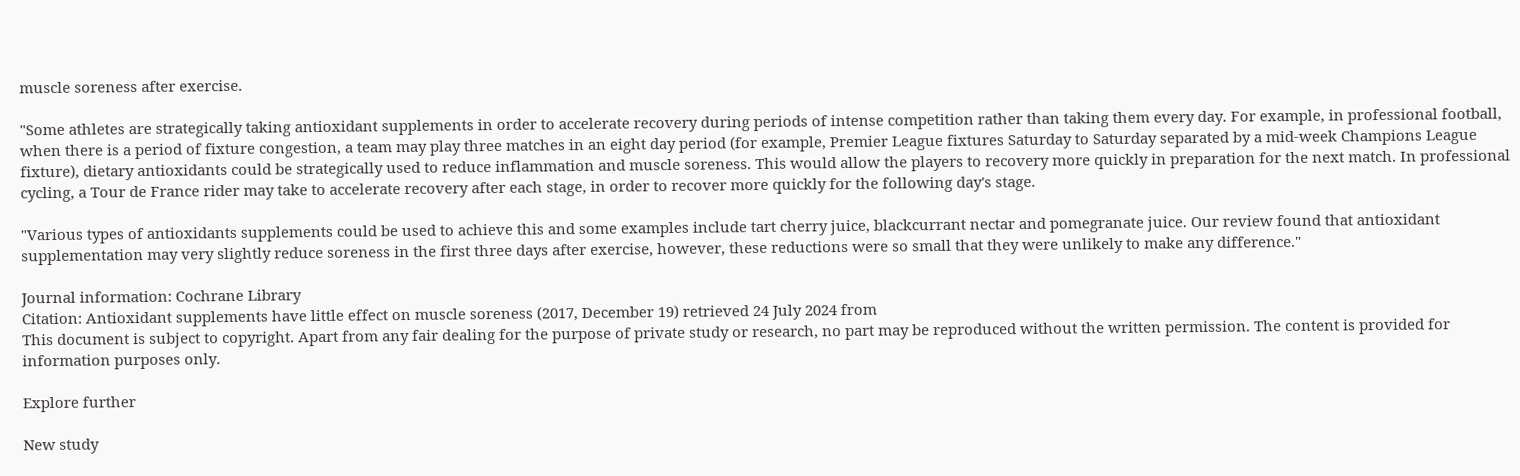muscle soreness after exercise.

"Some athletes are strategically taking antioxidant supplements in order to accelerate recovery during periods of intense competition rather than taking them every day. For example, in professional football, when there is a period of fixture congestion, a team may play three matches in an eight day period (for example, Premier League fixtures Saturday to Saturday separated by a mid-week Champions League fixture), dietary antioxidants could be strategically used to reduce inflammation and muscle soreness. This would allow the players to recovery more quickly in preparation for the next match. In professional cycling, a Tour de France rider may take to accelerate recovery after each stage, in order to recover more quickly for the following day's stage.

"Various types of antioxidants supplements could be used to achieve this and some examples include tart cherry juice, blackcurrant nectar and pomegranate juice. Our review found that antioxidant supplementation may very slightly reduce soreness in the first three days after exercise, however, these reductions were so small that they were unlikely to make any difference."

Journal information: Cochrane Library
Citation: Antioxidant supplements have little effect on muscle soreness (2017, December 19) retrieved 24 July 2024 from
This document is subject to copyright. Apart from any fair dealing for the purpose of private study or research, no part may be reproduced without the written permission. The content is provided for information purposes only.

Explore further

New study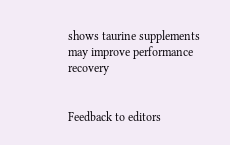shows taurine supplements may improve performance recovery


Feedback to editors